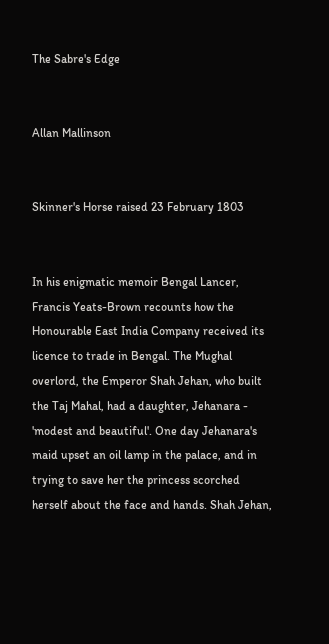The Sabre's Edge


Allan Mallinson


Skinner's Horse raised 23 February 1803


In his enigmatic memoir Bengal Lancer, Francis Yeats-Brown recounts how the Honourable East India Company received its licence to trade in Bengal. The Mughal overlord, the Emperor Shah Jehan, who built the Taj Mahal, had a daughter, Jehanara - 'modest and beautiful'. One day Jehanara's maid upset an oil lamp in the palace, and in trying to save her the princess scorched herself about the face and hands. Shah Jehan,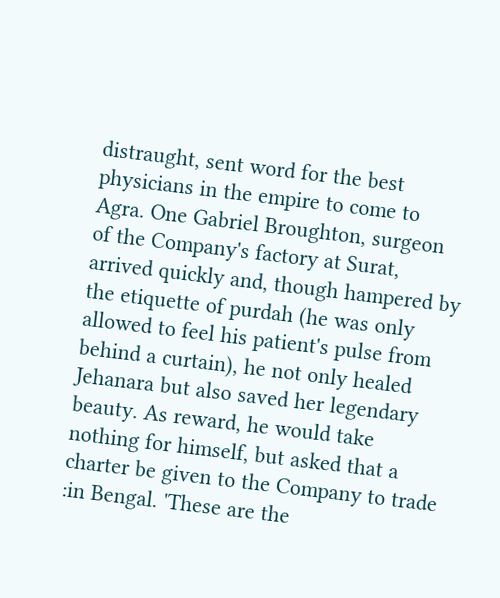distraught, sent word for the best physicians in the empire to come to Agra. One Gabriel Broughton, surgeon of the Company's factory at Surat, arrived quickly and, though hampered by the etiquette of purdah (he was only allowed to feel his patient's pulse from behind a curtain), he not only healed Jehanara but also saved her legendary beauty. As reward, he would take nothing for himself, but asked that a charter be given to the Company to trade :in Bengal. 'These are the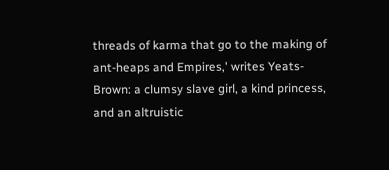threads of karma that go to the making of ant-heaps and Empires,' writes Yeats-Brown: a clumsy slave girl, a kind princess, and an altruistic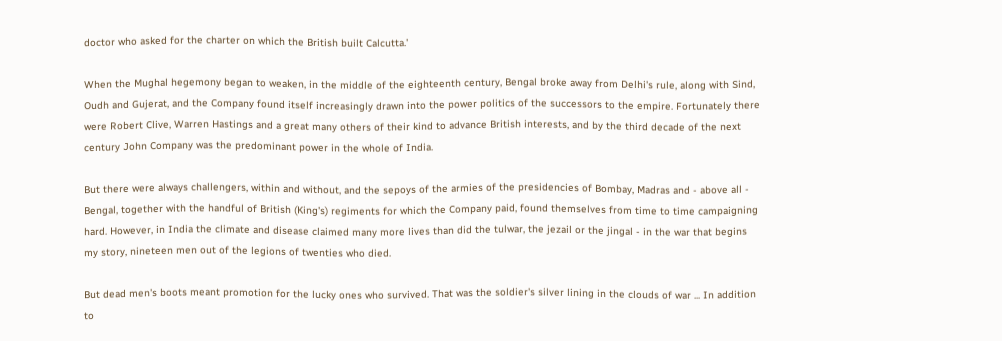doctor who asked for the charter on which the British built Calcutta.'

When the Mughal hegemony began to weaken, in the middle of the eighteenth century, Bengal broke away from Delhi's rule, along with Sind, Oudh and Gujerat, and the Company found itself increasingly drawn into the power politics of the successors to the empire. Fortunately there were Robert Clive, Warren Hastings and a great many others of their kind to advance British interests, and by the third decade of the next century John Company was the predominant power in the whole of India.

But there were always challengers, within and without, and the sepoys of the armies of the presidencies of Bombay, Madras and - above all - Bengal, together with the handful of British (King's) regiments for which the Company paid, found themselves from time to time campaigning hard. However, in India the climate and disease claimed many more lives than did the tulwar, the jezail or the jingal - in the war that begins my story, nineteen men out of the legions of twenties who died.

But dead men's boots meant promotion for the lucky ones who survived. That was the soldier's silver lining in the clouds of war ... In addition to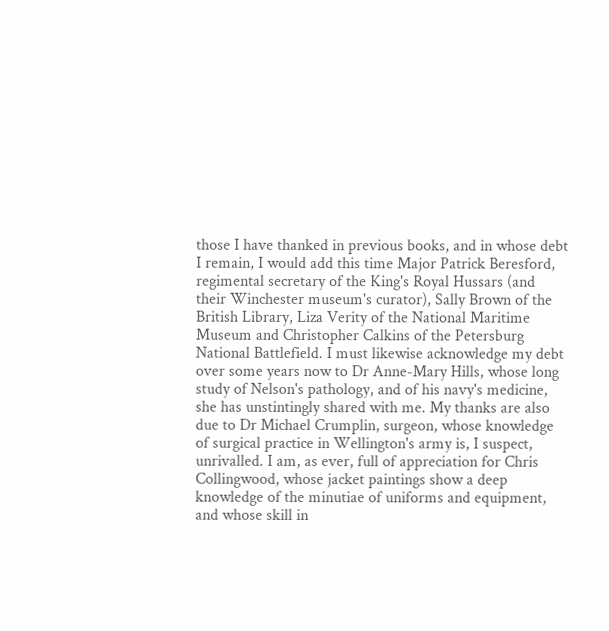those I have thanked in previous books, and in whose debt I remain, I would add this time Major Patrick Beresford, regimental secretary of the King's Royal Hussars (and their Winchester museum's curator), Sally Brown of the British Library, Liza Verity of the National Maritime Museum and Christopher Calkins of the Petersburg National Battlefield. I must likewise acknowledge my debt over some years now to Dr Anne-Mary Hills, whose long study of Nelson's pathology, and of his navy's medicine, she has unstintingly shared with me. My thanks are also due to Dr Michael Crumplin, surgeon, whose knowledge of surgical practice in Wellington's army is, I suspect, unrivalled. I am, as ever, full of appreciation for Chris Collingwood, whose jacket paintings show a deep knowledge of the minutiae of uniforms and equipment, and whose skill in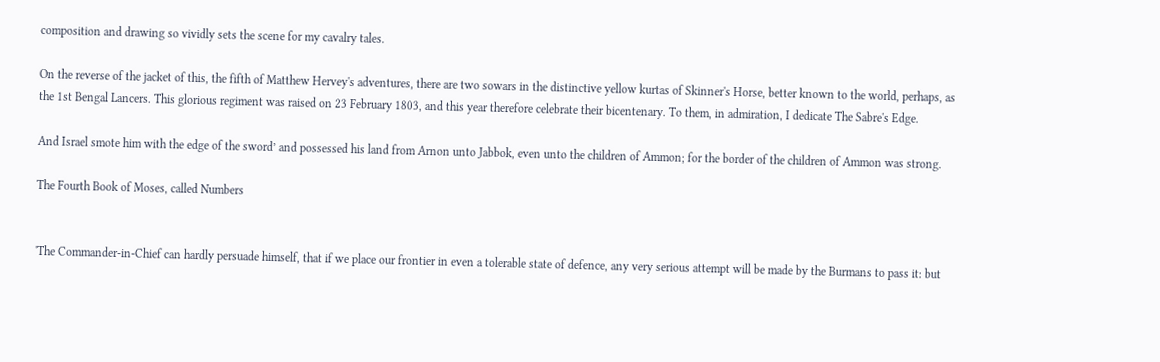composition and drawing so vividly sets the scene for my cavalry tales.

On the reverse of the jacket of this, the fifth of Matthew Hervey's adventures, there are two sowars in the distinctive yellow kurtas of Skinner's Horse, better known to the world, perhaps, as the 1st Bengal Lancers. This glorious regiment was raised on 23 February 1803, and this year therefore celebrate their bicentenary. To them, in admiration, I dedicate The Sabre's Edge.

And Israel smote him with the edge of the sword’ and possessed his land from Arnon unto Jabbok, even unto the children of Ammon; for the border of the children of Ammon was strong.

The Fourth Book of Moses, called Numbers


'The Commander-in-Chief can hardly persuade himself, that if we place our frontier in even a tolerable state of defence, any very serious attempt will be made by the Burmans to pass it: but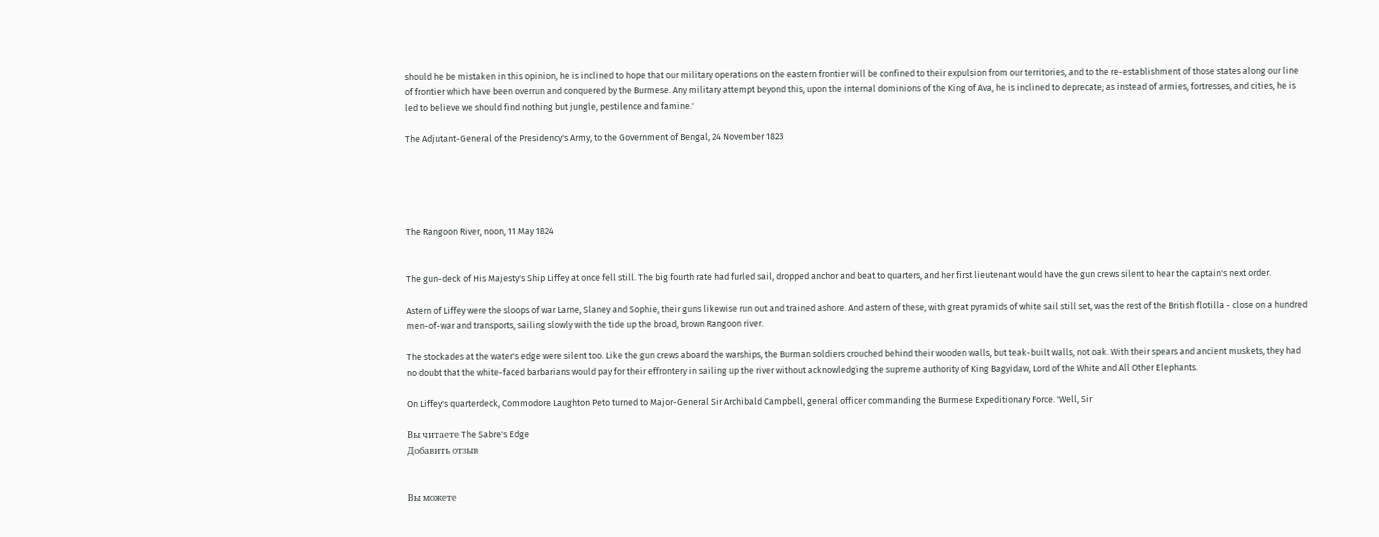should he be mistaken in this opinion, he is inclined to hope that our military operations on the eastern frontier will be confined to their expulsion from our territories, and to the re-establishment of those states along our line of frontier which have been overrun and conquered by the Burmese. Any military attempt beyond this, upon the internal dominions of the King of Ava, he is inclined to deprecate; as instead of armies, fortresses, and cities, he is led to believe we should find nothing but jungle, pestilence and famine.'

The Adjutant-General of the Presidency's Army, to the Government of Bengal, 24 November 1823





The Rangoon River, noon, 11 May 1824


The gun-deck of His Majesty's Ship Liffey at once fell still. The big fourth rate had furled sail, dropped anchor and beat to quarters, and her first lieutenant would have the gun crews silent to hear the captain's next order.

Astern of Liffey were the sloops of war Larne, Slaney and Sophie, their guns likewise run out and trained ashore. And astern of these, with great pyramids of white sail still set, was the rest of the British flotilla - close on a hundred men-of-war and transports, sailing slowly with the tide up the broad, brown Rangoon river.

The stockades at the water's edge were silent too. Like the gun crews aboard the warships, the Burman soldiers crouched behind their wooden walls, but teak-built walls, not oak. With their spears and ancient muskets, they had no doubt that the white-faced barbarians would pay for their effrontery in sailing up the river without acknowledging the supreme authority of King Bagyidaw, Lord of the White and All Other Elephants.

On Liffey's quarterdeck, Commodore Laughton Peto turned to Major-General Sir Archibald Campbell, general officer commanding the Burmese Expeditionary Force. 'Well, Sir

Вы читаете The Sabre's Edge
Добавить отзыв


Вы можете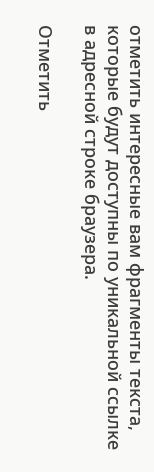отметить интересные вам фрагменты текста, которые будут доступны по уникальной ссылке в адресной строке браузера.

Отметить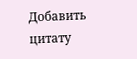Добавить цитату